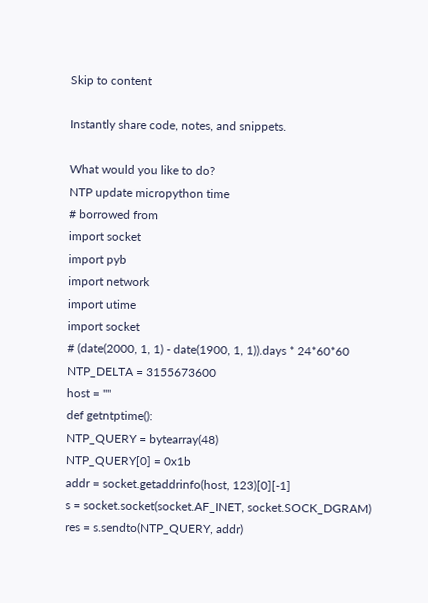Skip to content

Instantly share code, notes, and snippets.

What would you like to do?
NTP update micropython time
# borrowed from
import socket
import pyb
import network
import utime
import socket
# (date(2000, 1, 1) - date(1900, 1, 1)).days * 24*60*60
NTP_DELTA = 3155673600
host = ""
def getntptime():
NTP_QUERY = bytearray(48)
NTP_QUERY[0] = 0x1b
addr = socket.getaddrinfo(host, 123)[0][-1]
s = socket.socket(socket.AF_INET, socket.SOCK_DGRAM)
res = s.sendto(NTP_QUERY, addr)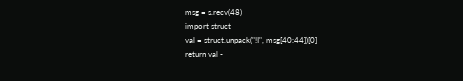msg = s.recv(48)
import struct
val = struct.unpack("!I", msg[40:44])[0]
return val -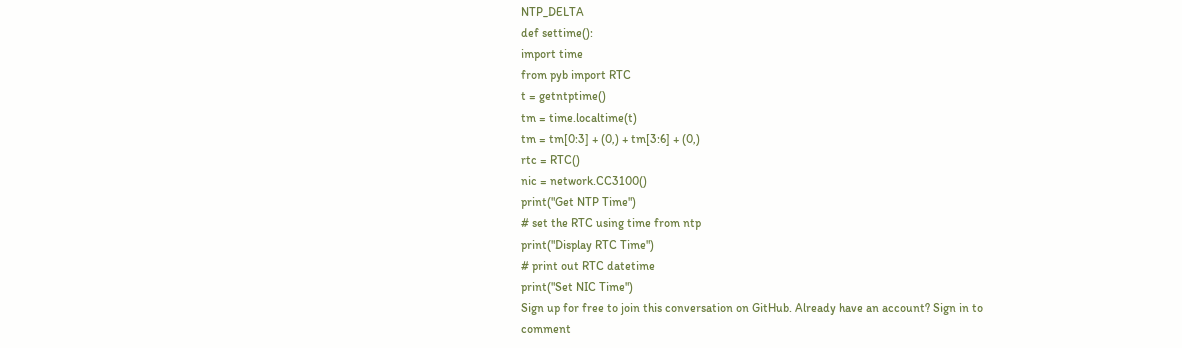NTP_DELTA
def settime():
import time
from pyb import RTC
t = getntptime()
tm = time.localtime(t)
tm = tm[0:3] + (0,) + tm[3:6] + (0,)
rtc = RTC()
nic = network.CC3100()
print("Get NTP Time")
# set the RTC using time from ntp
print("Display RTC Time")
# print out RTC datetime
print("Set NIC Time")
Sign up for free to join this conversation on GitHub. Already have an account? Sign in to comment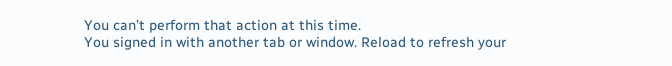You can’t perform that action at this time.
You signed in with another tab or window. Reload to refresh your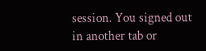session. You signed out in another tab or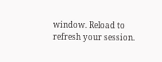window. Reload to refresh your session.